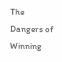The Dangers of Winning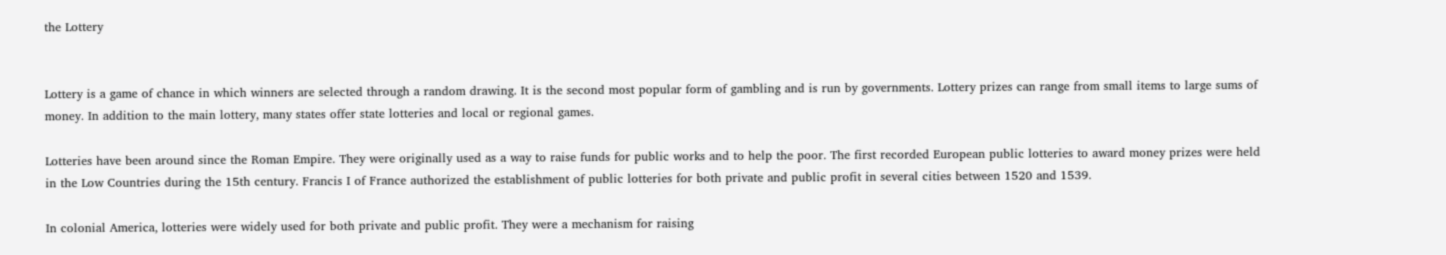the Lottery


Lottery is a game of chance in which winners are selected through a random drawing. It is the second most popular form of gambling and is run by governments. Lottery prizes can range from small items to large sums of money. In addition to the main lottery, many states offer state lotteries and local or regional games.

Lotteries have been around since the Roman Empire. They were originally used as a way to raise funds for public works and to help the poor. The first recorded European public lotteries to award money prizes were held in the Low Countries during the 15th century. Francis I of France authorized the establishment of public lotteries for both private and public profit in several cities between 1520 and 1539.

In colonial America, lotteries were widely used for both private and public profit. They were a mechanism for raising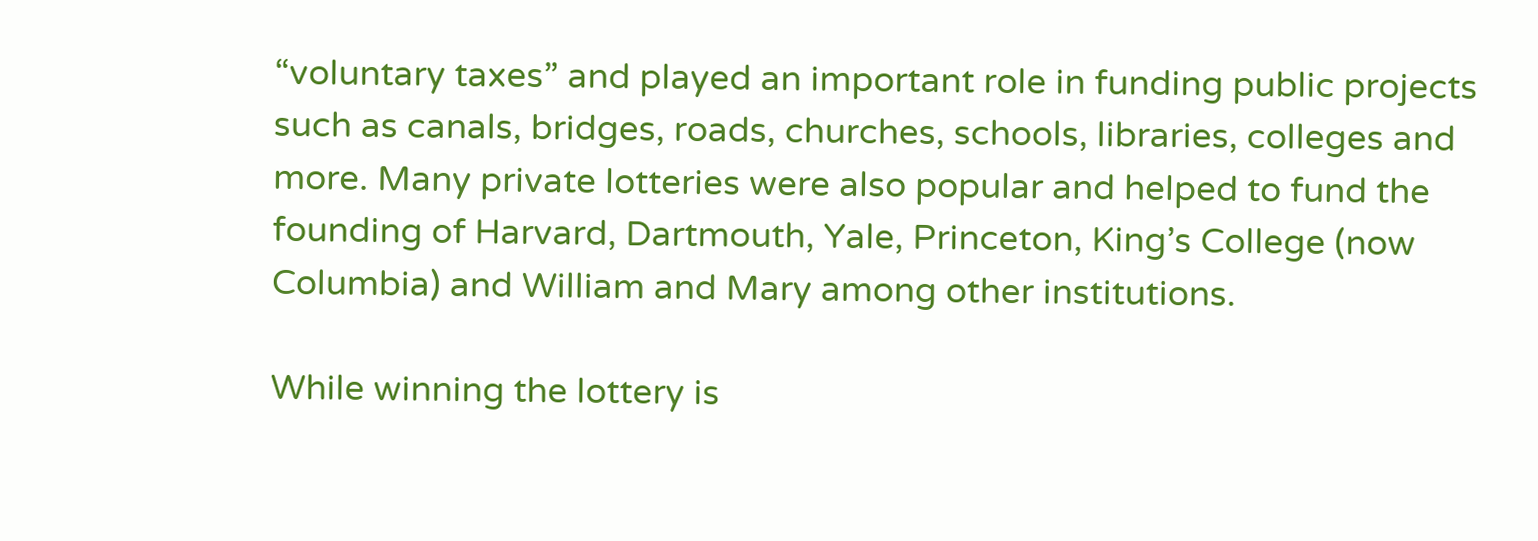“voluntary taxes” and played an important role in funding public projects such as canals, bridges, roads, churches, schools, libraries, colleges and more. Many private lotteries were also popular and helped to fund the founding of Harvard, Dartmouth, Yale, Princeton, King’s College (now Columbia) and William and Mary among other institutions.

While winning the lottery is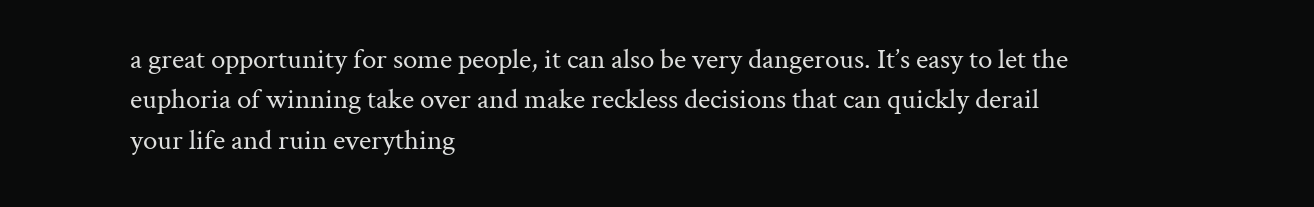a great opportunity for some people, it can also be very dangerous. It’s easy to let the euphoria of winning take over and make reckless decisions that can quickly derail your life and ruin everything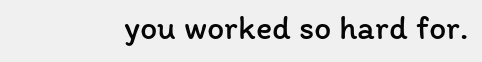you worked so hard for.